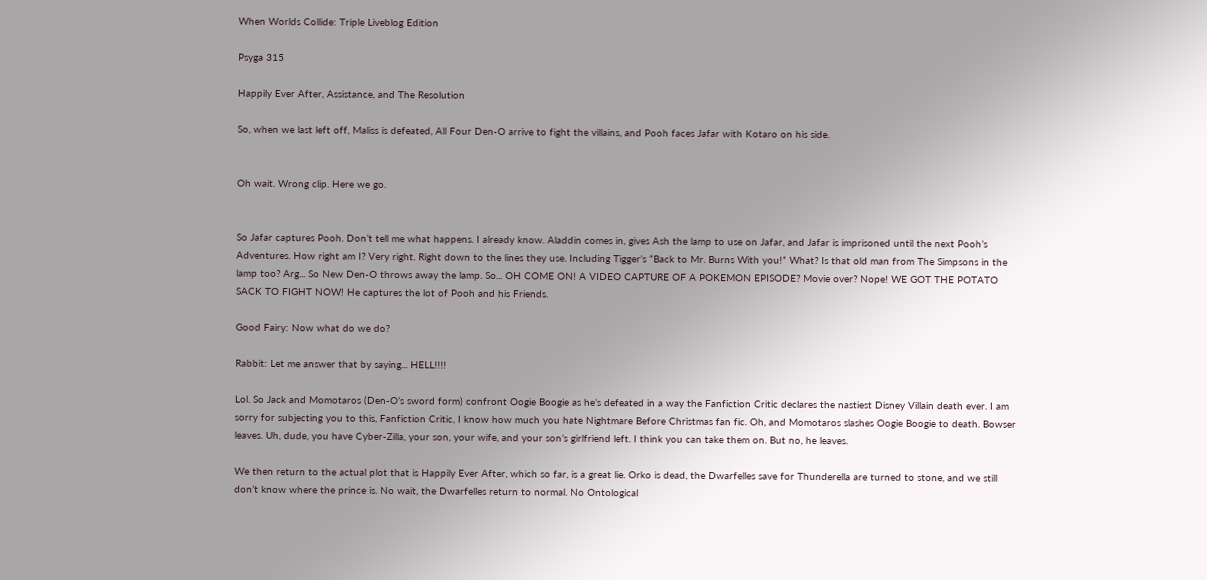When Worlds Collide: Triple Liveblog Edition

Psyga 315

Happily Ever After, Assistance, and The Resolution

So, when we last left off, Maliss is defeated, All Four Den-O arrive to fight the villains, and Pooh faces Jafar with Kotaro on his side.


Oh wait. Wrong clip. Here we go.


So Jafar captures Pooh. Don’t tell me what happens. I already know. Aladdin comes in, gives Ash the lamp to use on Jafar, and Jafar is imprisoned until the next Pooh’s Adventures. How right am I? Very right. Right down to the lines they use. Including Tigger’s “Back to Mr. Burns With you!” What? Is that old man from The Simpsons in the lamp too? Arg... So New Den-O throws away the lamp. So... OH COME ON! A VIDEO CAPTURE OF A POKEMON EPISODE? Movie over? Nope! WE GOT THE POTATO SACK TO FIGHT NOW! He captures the lot of Pooh and his Friends.

Good Fairy: Now what do we do?

Rabbit: Let me answer that by saying... HELL!!!!

Lol. So Jack and Momotaros (Den-O’s sword form) confront Oogie Boogie as he’s defeated in a way the Fanfiction Critic declares the nastiest Disney Villain death ever. I am sorry for subjecting you to this, Fanfiction Critic, I know how much you hate Nightmare Before Christmas fan fic. Oh, and Momotaros slashes Oogie Boogie to death. Bowser leaves. Uh, dude, you have Cyber-Zilla, your son, your wife, and your son’s girlfriend left. I think you can take them on. But no, he leaves.

We then return to the actual plot that is Happily Ever After, which so far, is a great lie. Orko is dead, the Dwarfelles save for Thunderella are turned to stone, and we still don’t know where the prince is. No wait, the Dwarfelles return to normal. No Ontological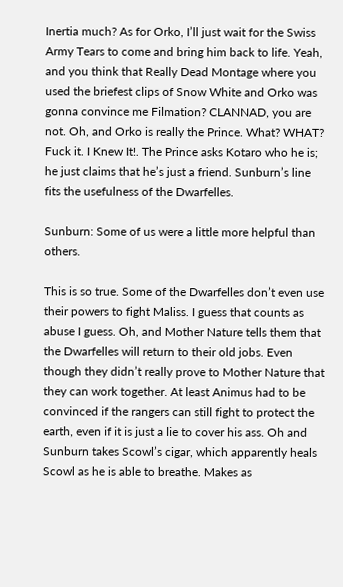Inertia much? As for Orko, I’ll just wait for the Swiss Army Tears to come and bring him back to life. Yeah, and you think that Really Dead Montage where you used the briefest clips of Snow White and Orko was gonna convince me Filmation? CLANNAD, you are not. Oh, and Orko is really the Prince. What? WHAT? Fuck it. I Knew It!. The Prince asks Kotaro who he is; he just claims that he’s just a friend. Sunburn’s line fits the usefulness of the Dwarfelles.

Sunburn: Some of us were a little more helpful than others.

This is so true. Some of the Dwarfelles don’t even use their powers to fight Maliss. I guess that counts as abuse I guess. Oh, and Mother Nature tells them that the Dwarfelles will return to their old jobs. Even though they didn’t really prove to Mother Nature that they can work together. At least Animus had to be convinced if the rangers can still fight to protect the earth, even if it is just a lie to cover his ass. Oh and Sunburn takes Scowl’s cigar, which apparently heals Scowl as he is able to breathe. Makes as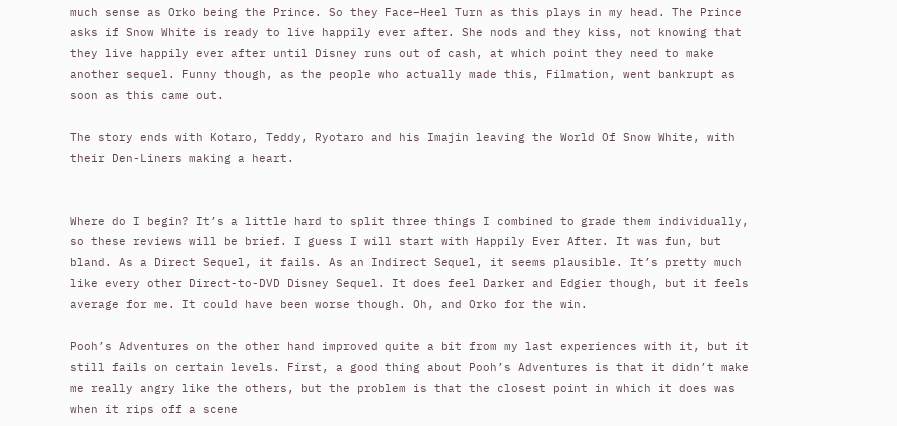much sense as Orko being the Prince. So they Face–Heel Turn as this plays in my head. The Prince asks if Snow White is ready to live happily ever after. She nods and they kiss, not knowing that they live happily ever after until Disney runs out of cash, at which point they need to make another sequel. Funny though, as the people who actually made this, Filmation, went bankrupt as soon as this came out.

The story ends with Kotaro, Teddy, Ryotaro and his Imajin leaving the World Of Snow White, with their Den-Liners making a heart.


Where do I begin? It’s a little hard to split three things I combined to grade them individually, so these reviews will be brief. I guess I will start with Happily Ever After. It was fun, but bland. As a Direct Sequel, it fails. As an Indirect Sequel, it seems plausible. It’s pretty much like every other Direct-to-DVD Disney Sequel. It does feel Darker and Edgier though, but it feels average for me. It could have been worse though. Oh, and Orko for the win.

Pooh’s Adventures on the other hand improved quite a bit from my last experiences with it, but it still fails on certain levels. First, a good thing about Pooh’s Adventures is that it didn’t make me really angry like the others, but the problem is that the closest point in which it does was when it rips off a scene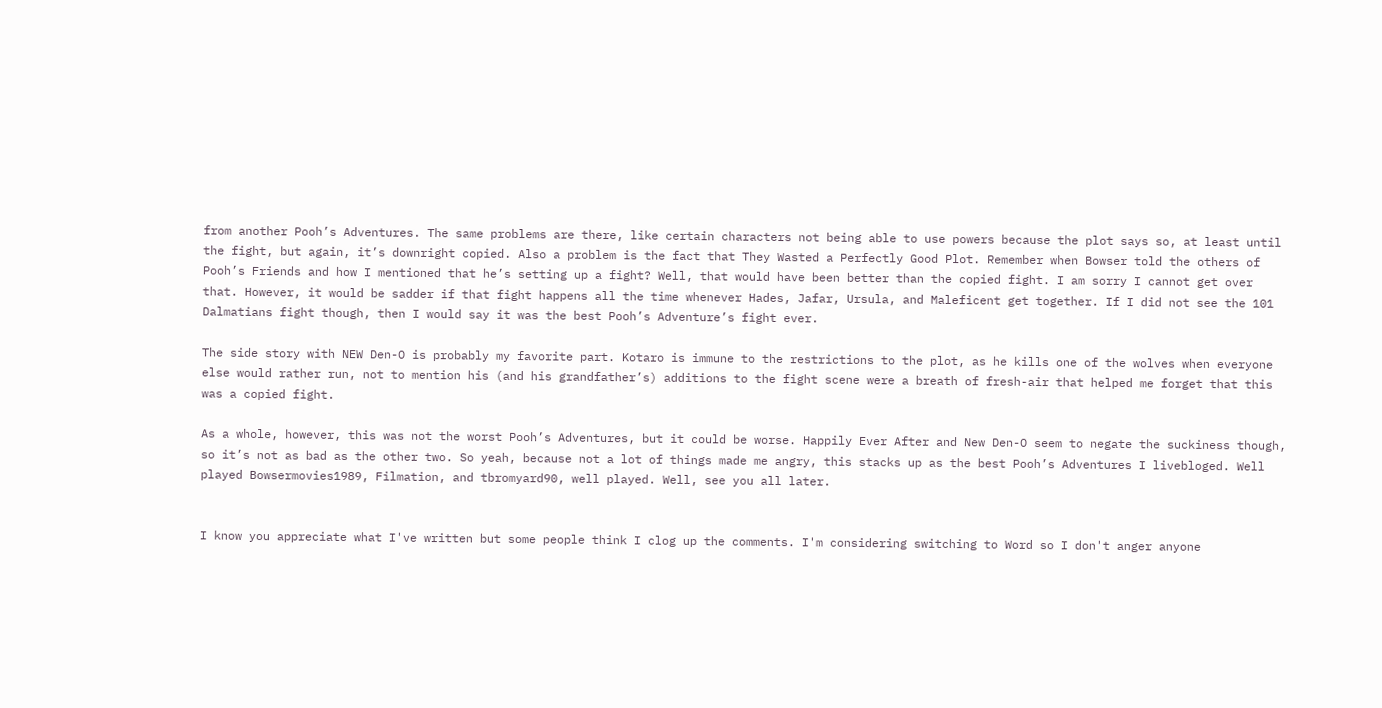from another Pooh’s Adventures. The same problems are there, like certain characters not being able to use powers because the plot says so, at least until the fight, but again, it’s downright copied. Also a problem is the fact that They Wasted a Perfectly Good Plot. Remember when Bowser told the others of Pooh’s Friends and how I mentioned that he’s setting up a fight? Well, that would have been better than the copied fight. I am sorry I cannot get over that. However, it would be sadder if that fight happens all the time whenever Hades, Jafar, Ursula, and Maleficent get together. If I did not see the 101 Dalmatians fight though, then I would say it was the best Pooh’s Adventure’s fight ever.

The side story with NEW Den-O is probably my favorite part. Kotaro is immune to the restrictions to the plot, as he kills one of the wolves when everyone else would rather run, not to mention his (and his grandfather’s) additions to the fight scene were a breath of fresh-air that helped me forget that this was a copied fight.

As a whole, however, this was not the worst Pooh’s Adventures, but it could be worse. Happily Ever After and New Den-O seem to negate the suckiness though, so it’s not as bad as the other two. So yeah, because not a lot of things made me angry, this stacks up as the best Pooh’s Adventures I livebloged. Well played Bowsermovies1989, Filmation, and tbromyard90, well played. Well, see you all later.


I know you appreciate what I've written but some people think I clog up the comments. I'm considering switching to Word so I don't anger anyone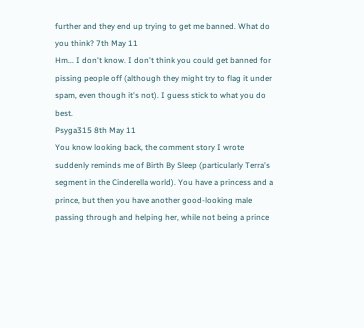further and they end up trying to get me banned. What do you think? 7th May 11
Hm... I don't know. I don't think you could get banned for pissing people off (although they might try to flag it under spam, even though it's not). I guess stick to what you do best.
Psyga315 8th May 11
You know looking back, the comment story I wrote suddenly reminds me of Birth By Sleep (particularly Terra's segment in the Cinderella world). You have a princess and a prince, but then you have another good-looking male passing through and helping her, while not being a prince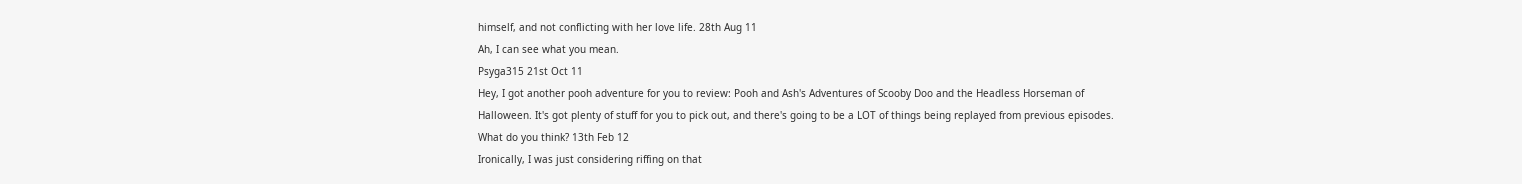himself, and not conflicting with her love life. 28th Aug 11
Ah, I can see what you mean.
Psyga315 21st Oct 11
Hey, I got another pooh adventure for you to review: Pooh and Ash's Adventures of Scooby Doo and the Headless Horseman of Halloween. It's got plenty of stuff for you to pick out, and there's going to be a LOT of things being replayed from previous episodes. What do you think? 13th Feb 12
Ironically, I was just considering riffing on that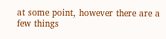at some point, however there are a few things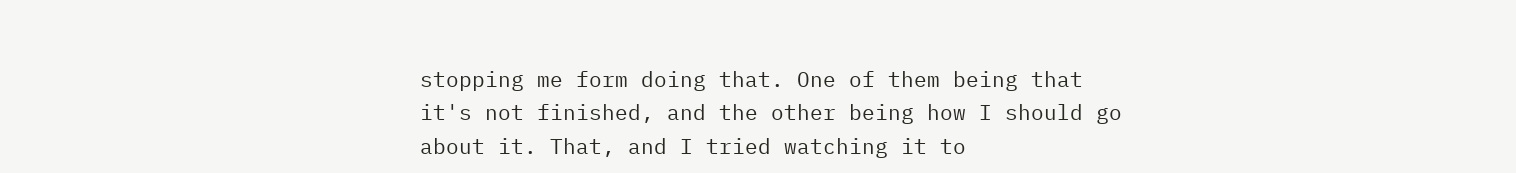stopping me form doing that. One of them being that it's not finished, and the other being how I should go about it. That, and I tried watching it to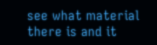see what material there is and it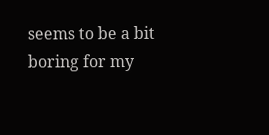seems to be a bit boring for my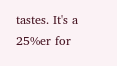tastes. It's a 25%er for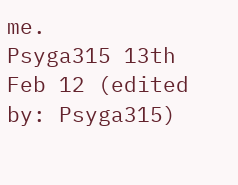me.
Psyga315 13th Feb 12 (edited by: Psyga315)